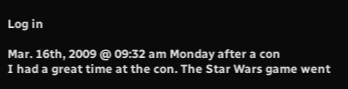Log in

Mar. 16th, 2009 @ 09:32 am Monday after a con
I had a great time at the con. The Star Wars game went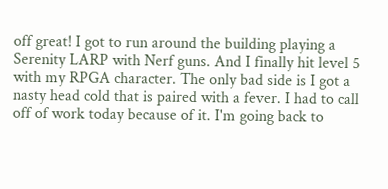off great! I got to run around the building playing a Serenity LARP with Nerf guns. And I finally hit level 5 with my RPGA character. The only bad side is I got a nasty head cold that is paired with a fever. I had to call off of work today because of it. I'm going back to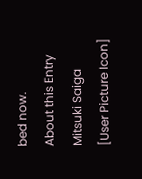bed now.
About this Entry
Mitsuki Saiga
[User Picture Icon]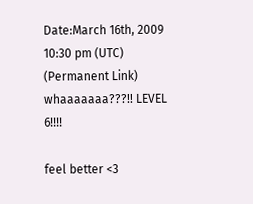Date:March 16th, 2009 10:30 pm (UTC)
(Permanent Link)
whaaaaaaa???!! LEVEL 6!!!!

feel better <3